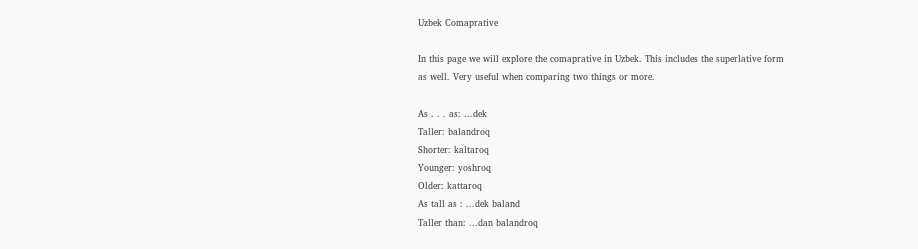Uzbek Comaprative

In this page we will explore the comaprative in Uzbek. This includes the superlative form as well. Very useful when comparing two things or more.

As . . . as: ...dek
Taller: balandroq
Shorter: kaltaroq
Younger: yoshroq
Older: kattaroq
As tall as : ...dek baland
Taller than: ...dan balandroq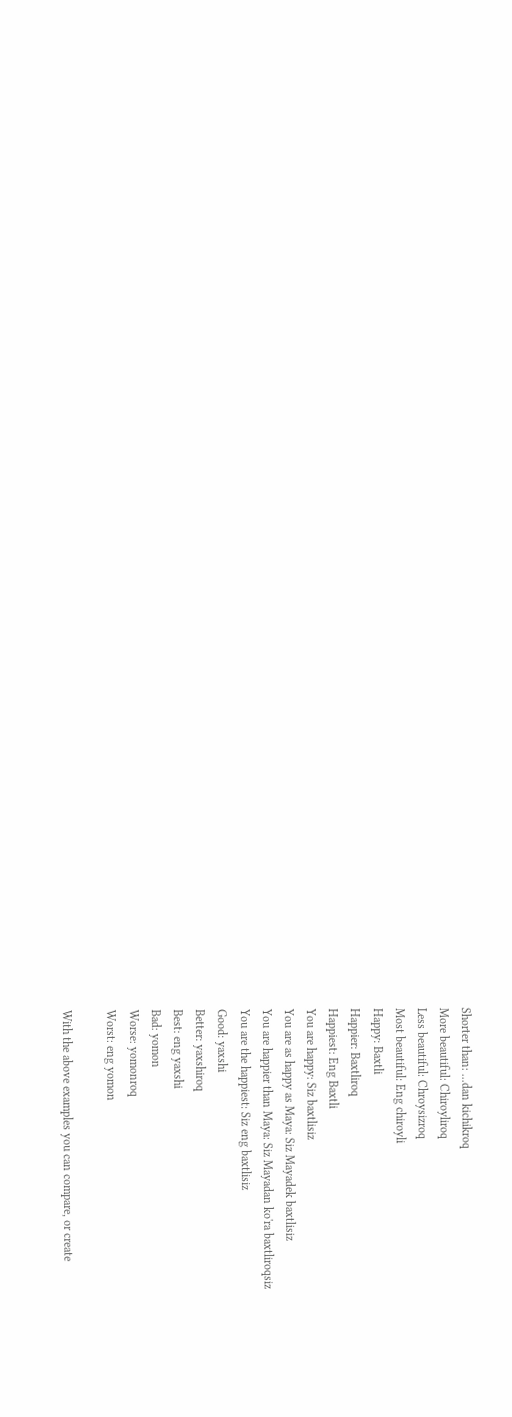Shorter than: ...dan kichikroq
More beautiful: Chiroyliroq
Less beautiful: Chroysizroq
Most beautiful: Eng chiroyli
Happy: Baxtli
Happier: Baxtliroq
Happiest: Eng Baxtli
You are happy: Siz baxtlisiz
You are as happy as Maya: Siz Mayadek baxtlisiz
You are happier than Maya: Siz Mayadan ko'ra baxtliroqsiz
You are the happiest: Siz eng baxtlisiz
Good: yaxshi
Better: yaxshiroq
Best: eng yaxshi
Bad: yomon
Worse: yomonroq
Worst: eng yomon

With the above examples you can compare, or create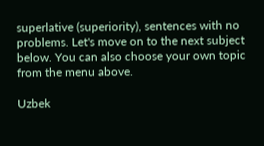superlative (superiority), sentences with no problems. Let's move on to the next subject below. You can also choose your own topic from the menu above.

Uzbek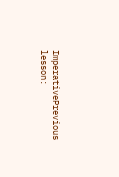ImperativePrevious lesson: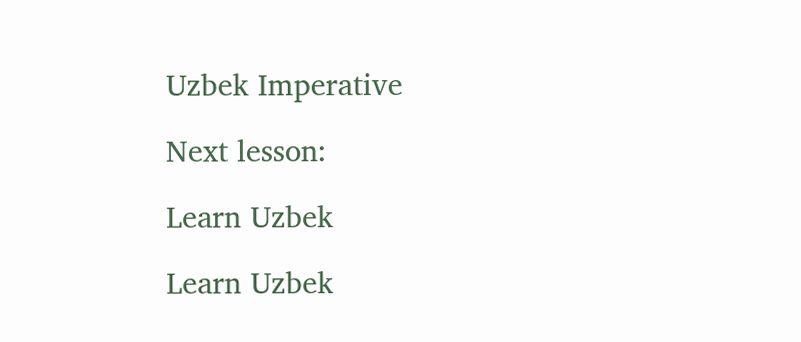Uzbek Imperative

Next lesson:

Learn Uzbek

Learn Uzbek